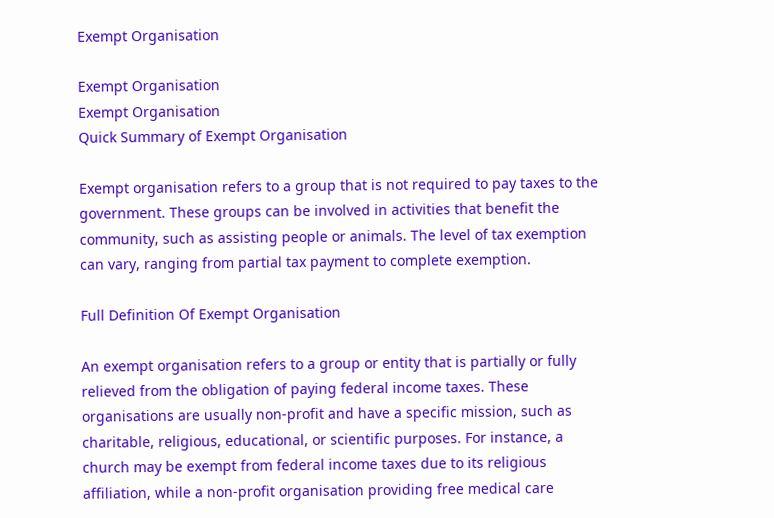Exempt Organisation

Exempt Organisation
Exempt Organisation
Quick Summary of Exempt Organisation

Exempt organisation refers to a group that is not required to pay taxes to the government. These groups can be involved in activities that benefit the community, such as assisting people or animals. The level of tax exemption can vary, ranging from partial tax payment to complete exemption.

Full Definition Of Exempt Organisation

An exempt organisation refers to a group or entity that is partially or fully relieved from the obligation of paying federal income taxes. These organisations are usually non-profit and have a specific mission, such as charitable, religious, educational, or scientific purposes. For instance, a church may be exempt from federal income taxes due to its religious affiliation, while a non-profit organisation providing free medical care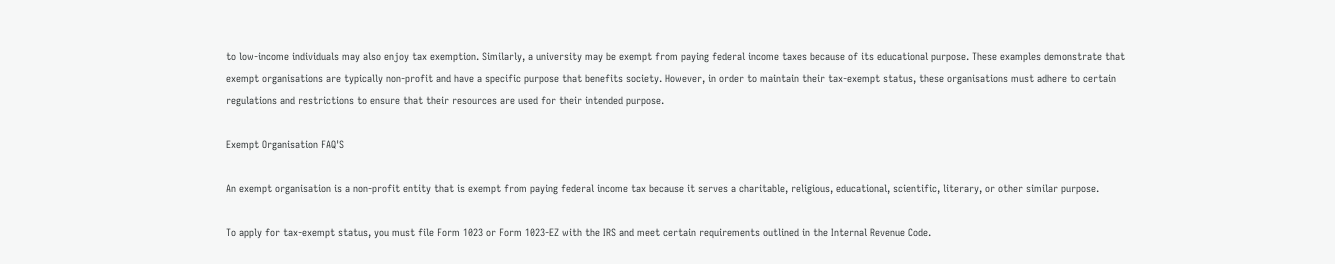to low-income individuals may also enjoy tax exemption. Similarly, a university may be exempt from paying federal income taxes because of its educational purpose. These examples demonstrate that exempt organisations are typically non-profit and have a specific purpose that benefits society. However, in order to maintain their tax-exempt status, these organisations must adhere to certain regulations and restrictions to ensure that their resources are used for their intended purpose.

Exempt Organisation FAQ'S

An exempt organisation is a non-profit entity that is exempt from paying federal income tax because it serves a charitable, religious, educational, scientific, literary, or other similar purpose.

To apply for tax-exempt status, you must file Form 1023 or Form 1023-EZ with the IRS and meet certain requirements outlined in the Internal Revenue Code.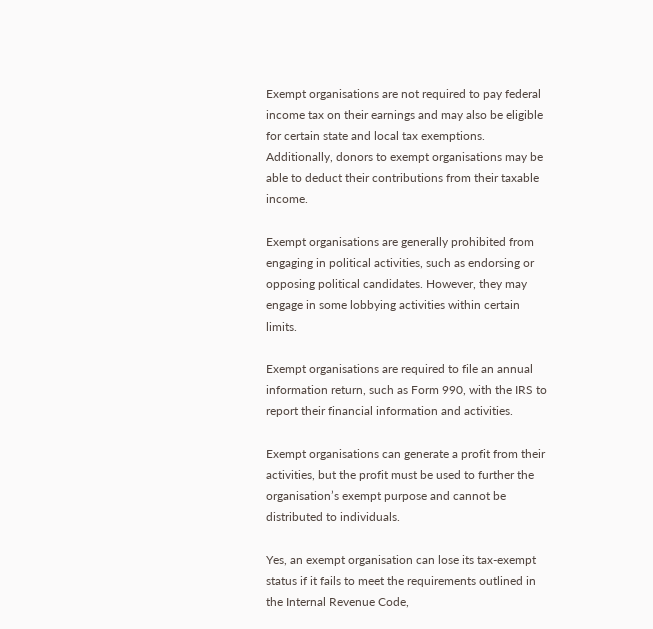Exempt organisations are not required to pay federal income tax on their earnings and may also be eligible for certain state and local tax exemptions. Additionally, donors to exempt organisations may be able to deduct their contributions from their taxable income.

Exempt organisations are generally prohibited from engaging in political activities, such as endorsing or opposing political candidates. However, they may engage in some lobbying activities within certain limits.

Exempt organisations are required to file an annual information return, such as Form 990, with the IRS to report their financial information and activities.

Exempt organisations can generate a profit from their activities, but the profit must be used to further the organisation’s exempt purpose and cannot be distributed to individuals.

Yes, an exempt organisation can lose its tax-exempt status if it fails to meet the requirements outlined in the Internal Revenue Code,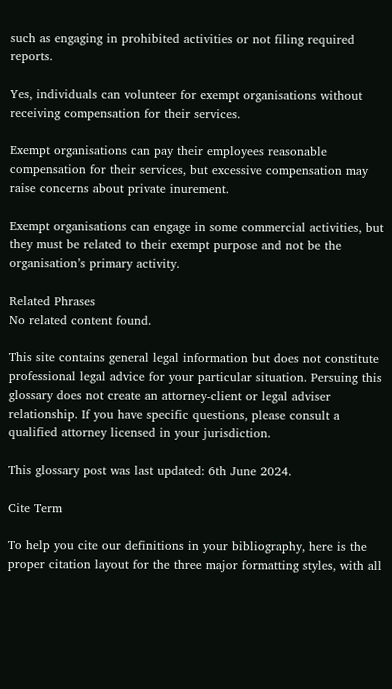such as engaging in prohibited activities or not filing required reports.

Yes, individuals can volunteer for exempt organisations without receiving compensation for their services.

Exempt organisations can pay their employees reasonable compensation for their services, but excessive compensation may raise concerns about private inurement.

Exempt organisations can engage in some commercial activities, but they must be related to their exempt purpose and not be the organisation’s primary activity.

Related Phrases
No related content found.

This site contains general legal information but does not constitute professional legal advice for your particular situation. Persuing this glossary does not create an attorney-client or legal adviser relationship. If you have specific questions, please consult a qualified attorney licensed in your jurisdiction.

This glossary post was last updated: 6th June 2024.

Cite Term

To help you cite our definitions in your bibliography, here is the proper citation layout for the three major formatting styles, with all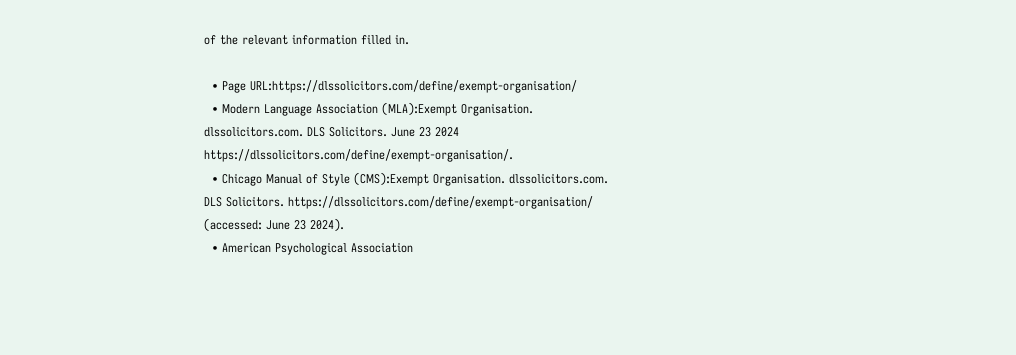of the relevant information filled in.

  • Page URL:https://dlssolicitors.com/define/exempt-organisation/
  • Modern Language Association (MLA):Exempt Organisation. dlssolicitors.com. DLS Solicitors. June 23 2024 https://dlssolicitors.com/define/exempt-organisation/.
  • Chicago Manual of Style (CMS):Exempt Organisation. dlssolicitors.com. DLS Solicitors. https://dlssolicitors.com/define/exempt-organisation/ (accessed: June 23 2024).
  • American Psychological Association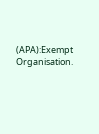(APA):Exempt Organisation.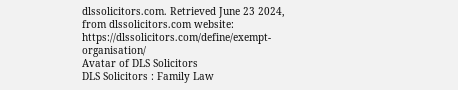dlssolicitors.com. Retrieved June 23 2024, from dlssolicitors.com website: https://dlssolicitors.com/define/exempt-organisation/
Avatar of DLS Solicitors
DLS Solicitors : Family Law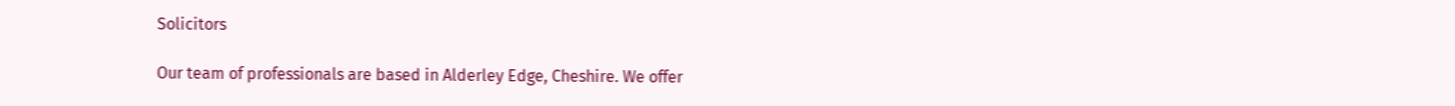Solicitors

Our team of professionals are based in Alderley Edge, Cheshire. We offer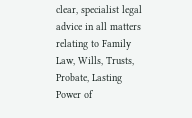clear, specialist legal advice in all matters relating to Family Law, Wills, Trusts, Probate, Lasting Power of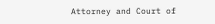Attorney and Court of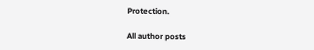Protection.

All author posts